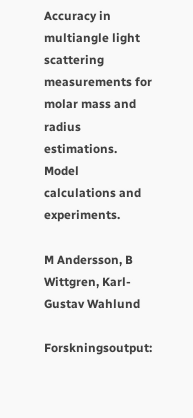Accuracy in multiangle light scattering measurements for molar mass and radius estimations. Model calculations and experiments.

M Andersson, B Wittgren, Karl-Gustav Wahlund

Forskningsoutput: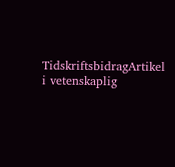TidskriftsbidragArtikel i vetenskaplig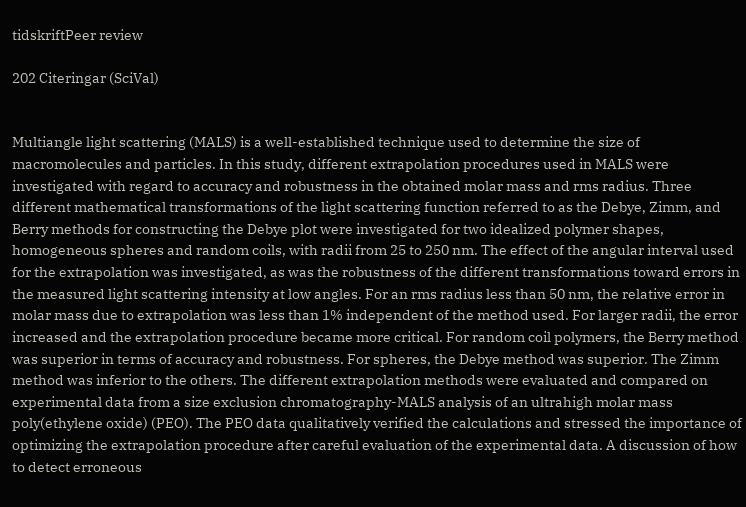tidskriftPeer review

202 Citeringar (SciVal)


Multiangle light scattering (MALS) is a well-established technique used to determine the size of macromolecules and particles. In this study, different extrapolation procedures used in MALS were investigated with regard to accuracy and robustness in the obtained molar mass and rms radius. Three different mathematical transformations of the light scattering function referred to as the Debye, Zimm, and Berry methods for constructing the Debye plot were investigated for two idealized polymer shapes, homogeneous spheres and random coils, with radii from 25 to 250 nm. The effect of the angular interval used for the extrapolation was investigated, as was the robustness of the different transformations toward errors in the measured light scattering intensity at low angles. For an rms radius less than 50 nm, the relative error in molar mass due to extrapolation was less than 1% independent of the method used. For larger radii, the error increased and the extrapolation procedure became more critical. For random coil polymers, the Berry method was superior in terms of accuracy and robustness. For spheres, the Debye method was superior. The Zimm method was inferior to the others. The different extrapolation methods were evaluated and compared on experimental data from a size exclusion chromatography-MALS analysis of an ultrahigh molar mass poly(ethylene oxide) (PEO). The PEO data qualitatively verified the calculations and stressed the importance of optimizing the extrapolation procedure after careful evaluation of the experimental data. A discussion of how to detect erroneous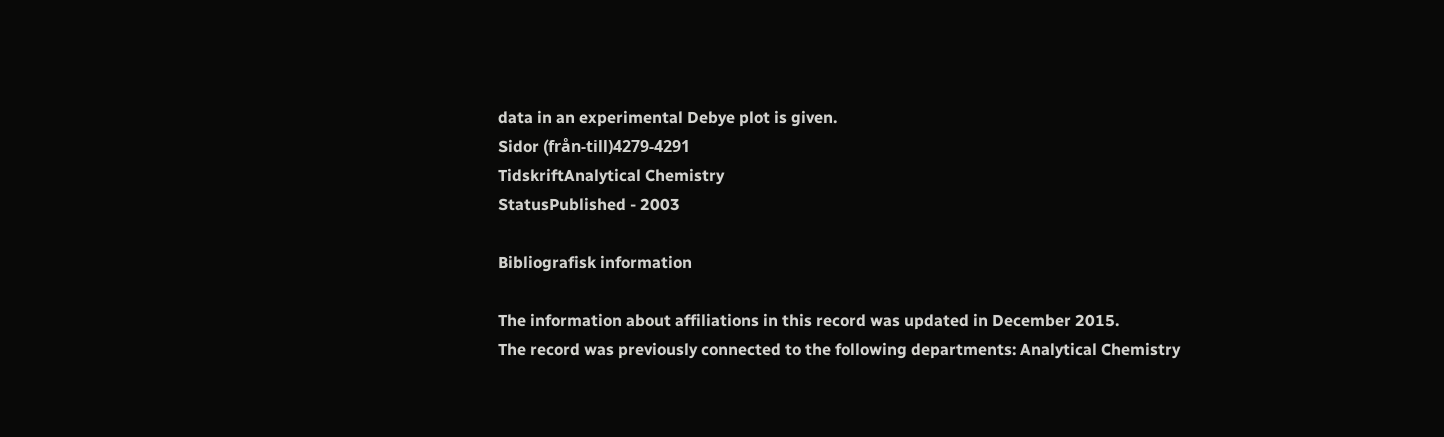data in an experimental Debye plot is given.
Sidor (från-till)4279-4291
TidskriftAnalytical Chemistry
StatusPublished - 2003

Bibliografisk information

The information about affiliations in this record was updated in December 2015.
The record was previously connected to the following departments: Analytical Chemistry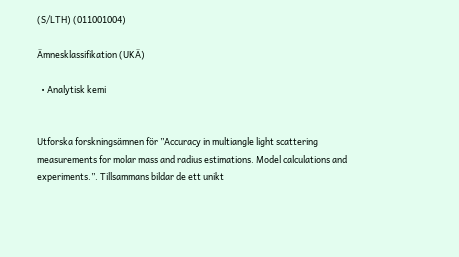(S/LTH) (011001004)

Ämnesklassifikation (UKÄ)

  • Analytisk kemi


Utforska forskningsämnen för ”Accuracy in multiangle light scattering measurements for molar mass and radius estimations. Model calculations and experiments.”. Tillsammans bildar de ett unikt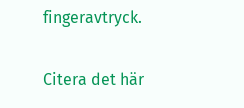fingeravtryck.

Citera det här